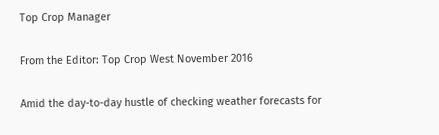Top Crop Manager

From the Editor: Top Crop West November 2016

Amid the day-to-day hustle of checking weather forecasts for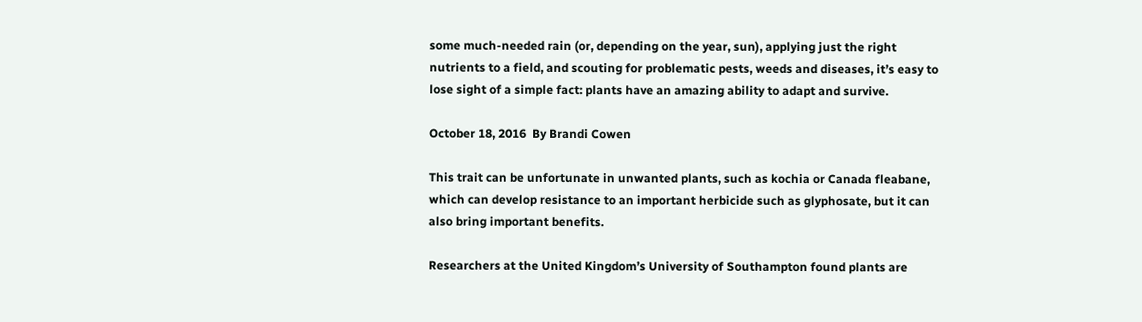some much-needed rain (or, depending on the year, sun), applying just the right nutrients to a field, and scouting for problematic pests, weeds and diseases, it’s easy to lose sight of a simple fact: plants have an amazing ability to adapt and survive.

October 18, 2016  By Brandi Cowen

This trait can be unfortunate in unwanted plants, such as kochia or Canada fleabane, which can develop resistance to an important herbicide such as glyphosate, but it can also bring important benefits.

Researchers at the United Kingdom’s University of Southampton found plants are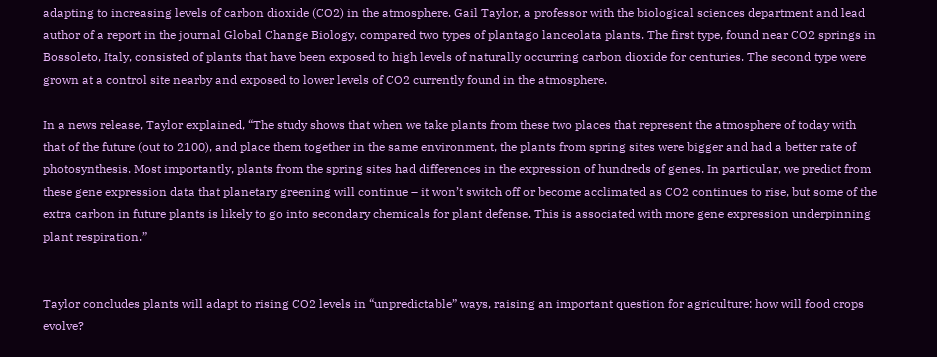adapting to increasing levels of carbon dioxide (CO2) in the atmosphere. Gail Taylor, a professor with the biological sciences department and lead author of a report in the journal Global Change Biology, compared two types of plantago lanceolata plants. The first type, found near CO2 springs in Bossoleto, Italy, consisted of plants that have been exposed to high levels of naturally occurring carbon dioxide for centuries. The second type were grown at a control site nearby and exposed to lower levels of CO2 currently found in the atmosphere.

In a news release, Taylor explained, “The study shows that when we take plants from these two places that represent the atmosphere of today with that of the future (out to 2100), and place them together in the same environment, the plants from spring sites were bigger and had a better rate of photosynthesis. Most importantly, plants from the spring sites had differences in the expression of hundreds of genes. In particular, we predict from these gene expression data that planetary greening will continue – it won’t switch off or become acclimated as CO2 continues to rise, but some of the extra carbon in future plants is likely to go into secondary chemicals for plant defense. This is associated with more gene expression underpinning plant respiration.”


Taylor concludes plants will adapt to rising CO2 levels in “unpredictable” ways, raising an important question for agriculture: how will food crops evolve?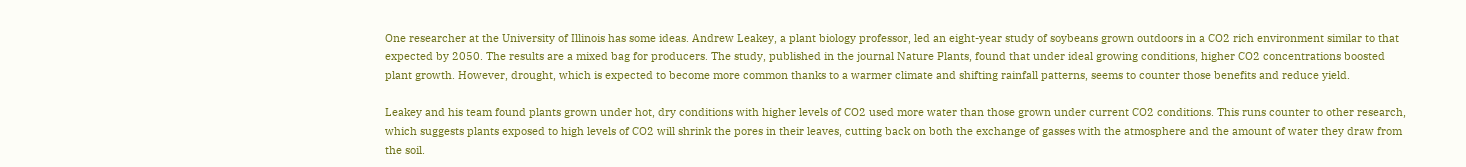One researcher at the University of Illinois has some ideas. Andrew Leakey, a plant biology professor, led an eight-year study of soybeans grown outdoors in a CO2 rich environment similar to that expected by 2050. The results are a mixed bag for producers. The study, published in the journal Nature Plants, found that under ideal growing conditions, higher CO2 concentrations boosted plant growth. However, drought, which is expected to become more common thanks to a warmer climate and shifting rainfall patterns, seems to counter those benefits and reduce yield.

Leakey and his team found plants grown under hot, dry conditions with higher levels of CO2 used more water than those grown under current CO2 conditions. This runs counter to other research, which suggests plants exposed to high levels of CO2 will shrink the pores in their leaves, cutting back on both the exchange of gasses with the atmosphere and the amount of water they draw from the soil.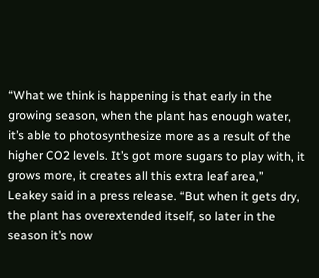“What we think is happening is that early in the growing season, when the plant has enough water, it’s able to photosynthesize more as a result of the higher CO2 levels. It’s got more sugars to play with, it grows more, it creates all this extra leaf area,” Leakey said in a press release. “But when it gets dry, the plant has overextended itself, so later in the season it’s now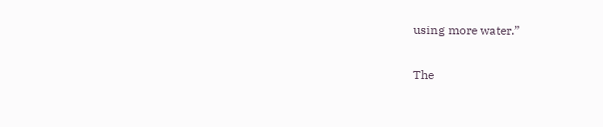using more water.”

The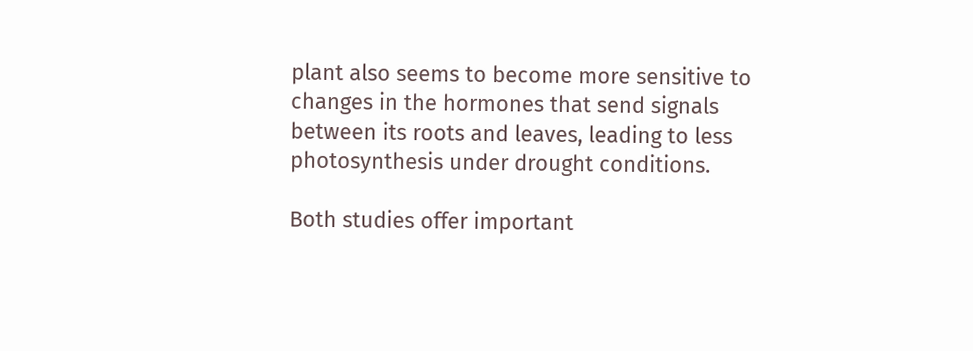plant also seems to become more sensitive to changes in the hormones that send signals between its roots and leaves, leading to less photosynthesis under drought conditions.

Both studies offer important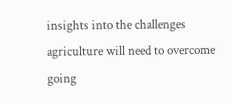insights into the challenges agriculture will need to overcome going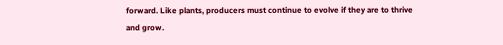forward. Like plants, producers must continue to evolve if they are to thrive and grow.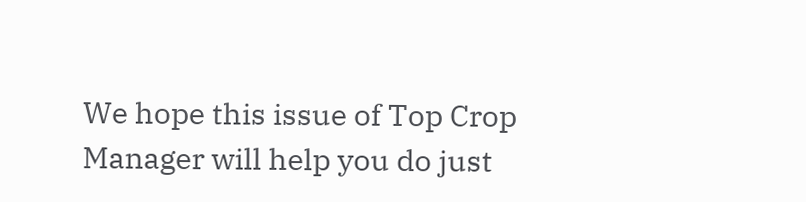We hope this issue of Top Crop Manager will help you do just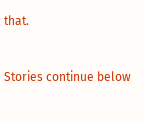that.


Stories continue below